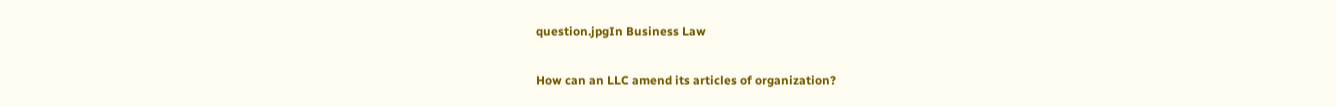question.jpgIn Business Law

How can an LLC amend its articles of organization?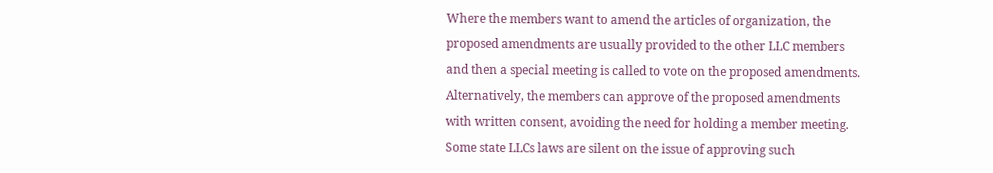Where the members want to amend the articles of organization, the proposed amendments are usually provided to the other LLC members and then a special meeting is called to vote on the proposed amendments. Alternatively, the members can approve of the proposed amendments with written consent, avoiding the need for holding a member meeting. Some state LLCs laws are silent on the issue of approving such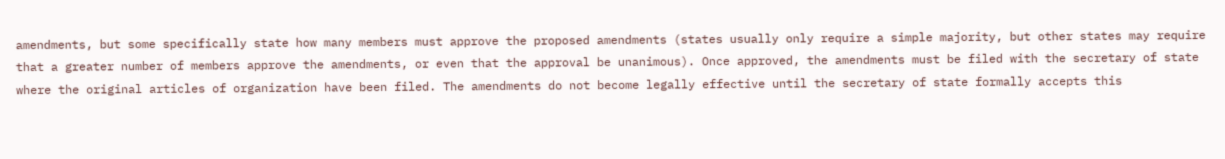amendments, but some specifically state how many members must approve the proposed amendments (states usually only require a simple majority, but other states may require that a greater number of members approve the amendments, or even that the approval be unanimous). Once approved, the amendments must be filed with the secretary of state where the original articles of organization have been filed. The amendments do not become legally effective until the secretary of state formally accepts this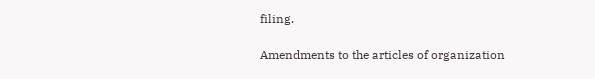filing.

Amendments to the articles of organization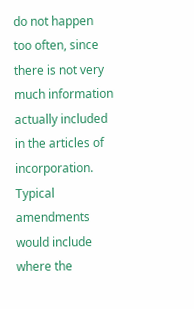do not happen too often, since there is not very much information actually included in the articles of incorporation. Typical amendments would include where the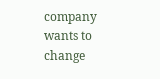company wants to change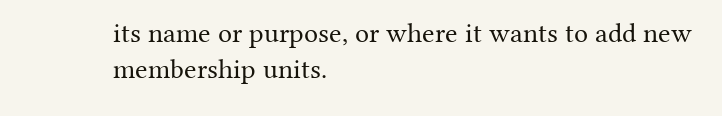its name or purpose, or where it wants to add new membership units.